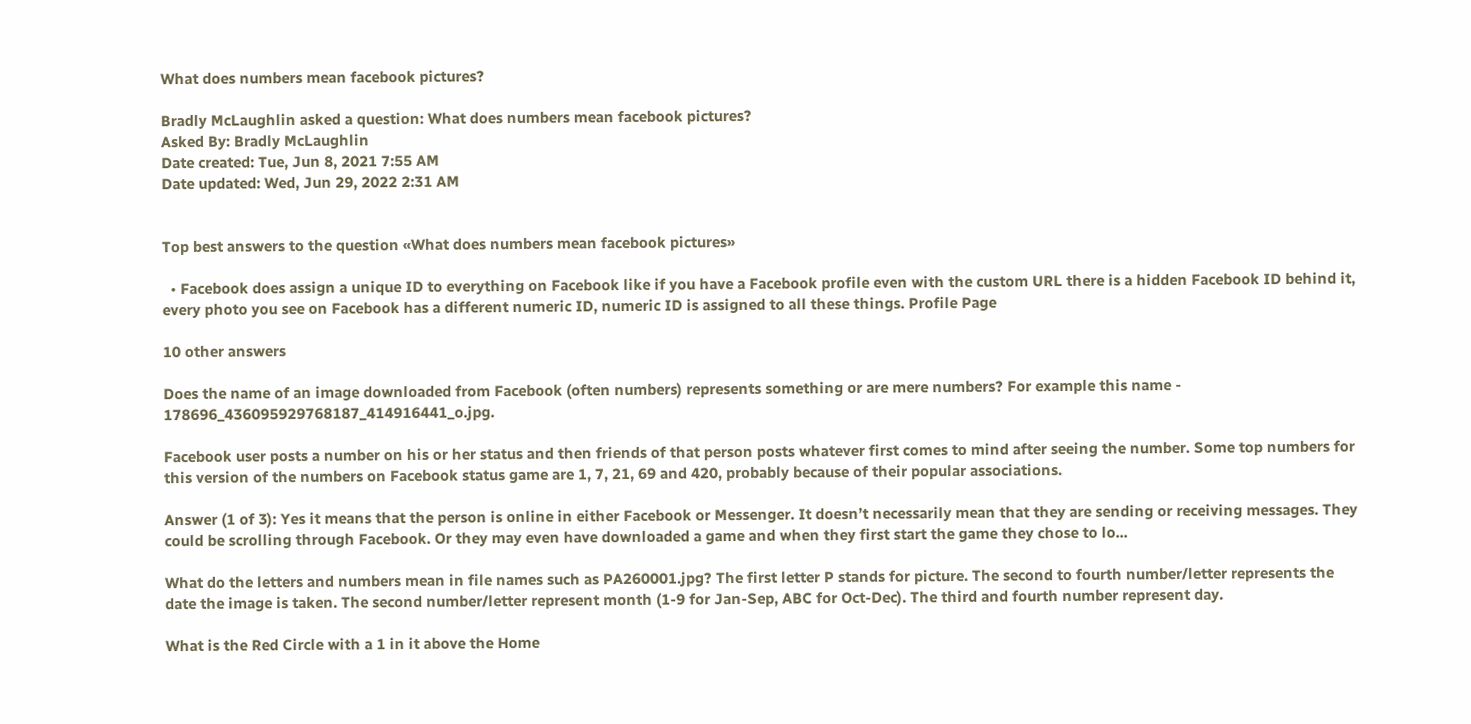What does numbers mean facebook pictures?

Bradly McLaughlin asked a question: What does numbers mean facebook pictures?
Asked By: Bradly McLaughlin
Date created: Tue, Jun 8, 2021 7:55 AM
Date updated: Wed, Jun 29, 2022 2:31 AM


Top best answers to the question «What does numbers mean facebook pictures»

  • Facebook does assign a unique ID to everything on Facebook like if you have a Facebook profile even with the custom URL there is a hidden Facebook ID behind it, every photo you see on Facebook has a different numeric ID, numeric ID is assigned to all these things. Profile Page

10 other answers

Does the name of an image downloaded from Facebook (often numbers) represents something or are mere numbers? For example this name - 178696_436095929768187_414916441_o.jpg.

Facebook user posts a number on his or her status and then friends of that person posts whatever first comes to mind after seeing the number. Some top numbers for this version of the numbers on Facebook status game are 1, 7, 21, 69 and 420, probably because of their popular associations.

Answer (1 of 3): Yes it means that the person is online in either Facebook or Messenger. It doesn’t necessarily mean that they are sending or receiving messages. They could be scrolling through Facebook. Or they may even have downloaded a game and when they first start the game they chose to lo...

What do the letters and numbers mean in file names such as PA260001.jpg? The first letter P stands for picture. The second to fourth number/letter represents the date the image is taken. The second number/letter represent month (1-9 for Jan-Sep, ABC for Oct-Dec). The third and fourth number represent day.

What is the Red Circle with a 1 in it above the Home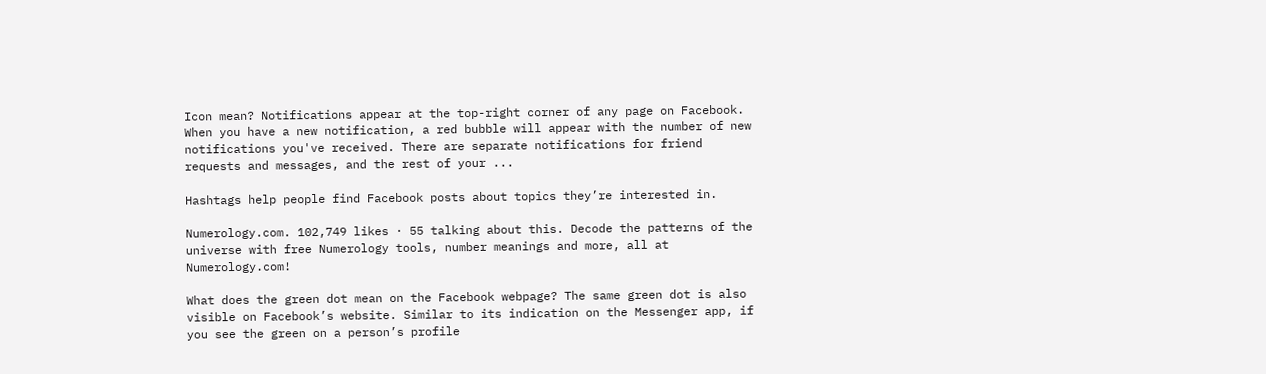Icon mean? Notifications appear at the top-right corner of any page on Facebook. When you have a new notification, a red bubble will appear with the number of new notifications you've received. There are separate notifications for friend requests and messages, and the rest of your ...

Hashtags help people find Facebook posts about topics they’re interested in.

Numerology.com. 102,749 likes · 55 talking about this. Decode the patterns of the universe with free Numerology tools, number meanings and more, all at Numerology.com!

What does the green dot mean on the Facebook webpage? The same green dot is also visible on Facebook’s website. Similar to its indication on the Messenger app, if you see the green on a person’s profile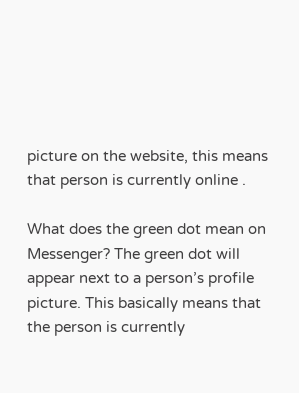picture on the website, this means that person is currently online .

What does the green dot mean on Messenger? The green dot will appear next to a person’s profile picture. This basically means that the person is currently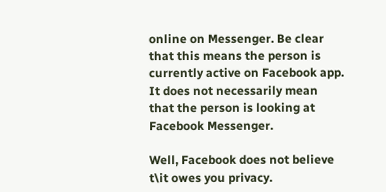online on Messenger. Be clear that this means the person is currently active on Facebook app. It does not necessarily mean that the person is looking at Facebook Messenger.

Well, Facebook does not believe t\it owes you privacy.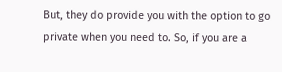But, they do provide you with the option to go private when you need to. So, if you are a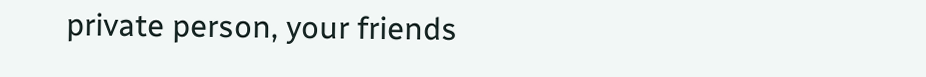private person, your friends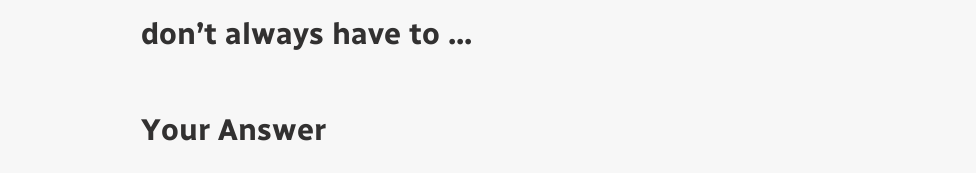don’t always have to ...

Your Answer